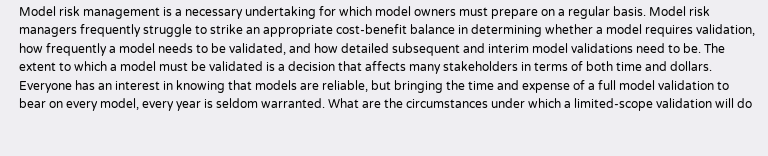Model risk management is a necessary undertaking for which model owners must prepare on a regular basis. Model risk managers frequently struggle to strike an appropriate cost-benefit balance in determining whether a model requires validation, how frequently a model needs to be validated, and how detailed subsequent and interim model validations need to be. The extent to which a model must be validated is a decision that affects many stakeholders in terms of both time and dollars. Everyone has an interest in knowing that models are reliable, but bringing the time and expense of a full model validation to bear on every model, every year is seldom warranted. What are the circumstances under which a limited-scope validation will do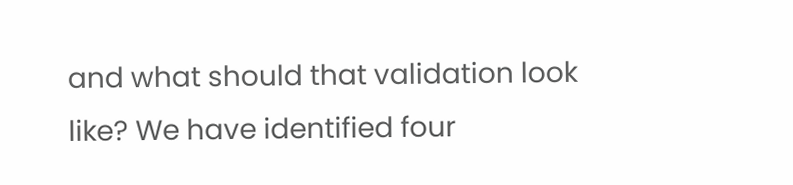and what should that validation look like? We have identified four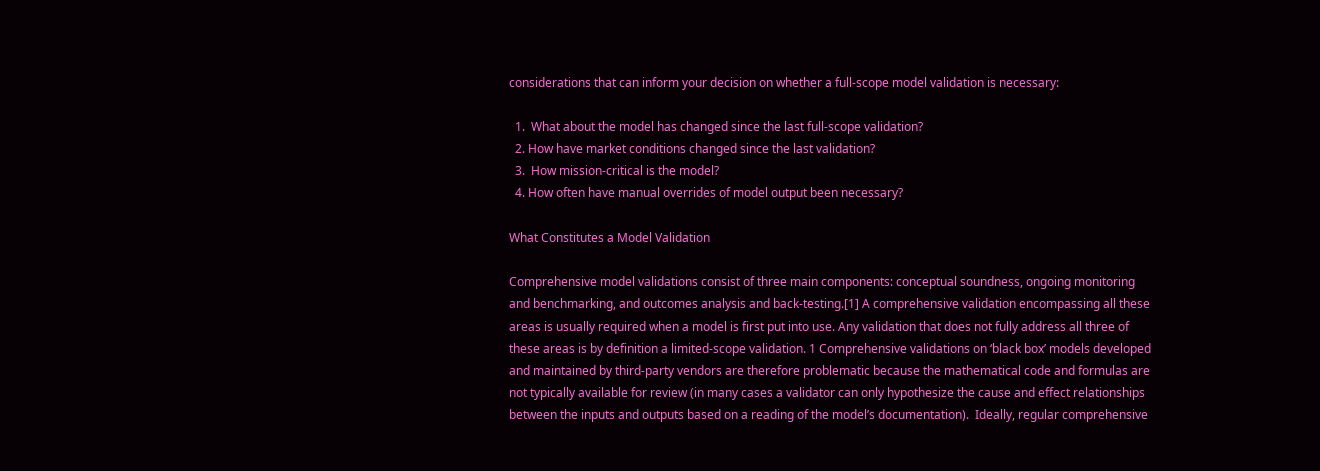considerations that can inform your decision on whether a full-scope model validation is necessary:

  1.  What about the model has changed since the last full-scope validation?
  2. How have market conditions changed since the last validation?
  3.  How mission-critical is the model?
  4. How often have manual overrides of model output been necessary?

What Constitutes a Model Validation

Comprehensive model validations consist of three main components: conceptual soundness, ongoing monitoring and benchmarking, and outcomes analysis and back-testing.[1] A comprehensive validation encompassing all these areas is usually required when a model is first put into use. Any validation that does not fully address all three of these areas is by definition a limited-scope validation. 1 Comprehensive validations on ‘black box’ models developed and maintained by third-party vendors are therefore problematic because the mathematical code and formulas are not typically available for review (in many cases a validator can only hypothesize the cause and effect relationships between the inputs and outputs based on a reading of the model’s documentation).  Ideally, regular comprehensive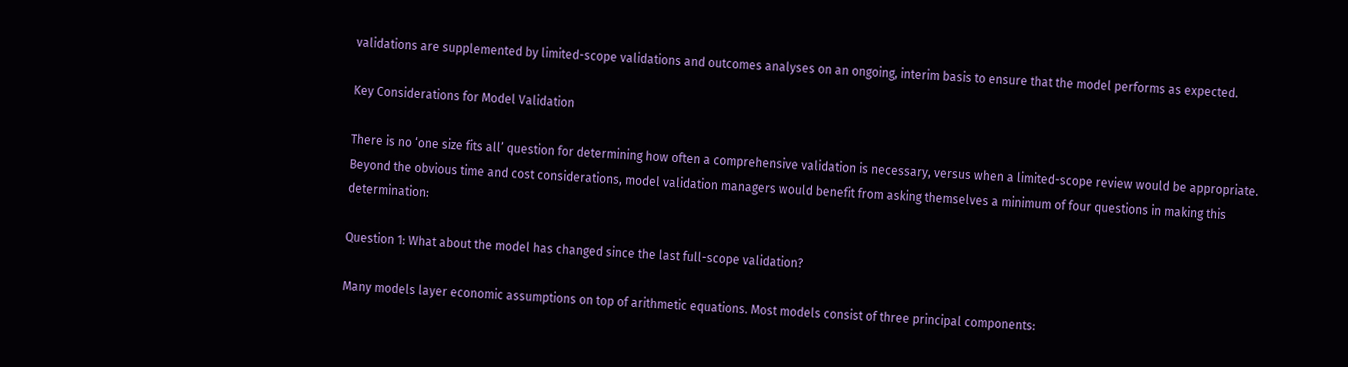validations are supplemented by limited-scope validations and outcomes analyses on an ongoing, interim basis to ensure that the model performs as expected.

Key Considerations for Model Validation

There is no ‘one size fits all’ question for determining how often a comprehensive validation is necessary, versus when a limited-scope review would be appropriate. Beyond the obvious time and cost considerations, model validation managers would benefit from asking themselves a minimum of four questions in making this determination:

Question 1: What about the model has changed since the last full-scope validation?

Many models layer economic assumptions on top of arithmetic equations. Most models consist of three principal components: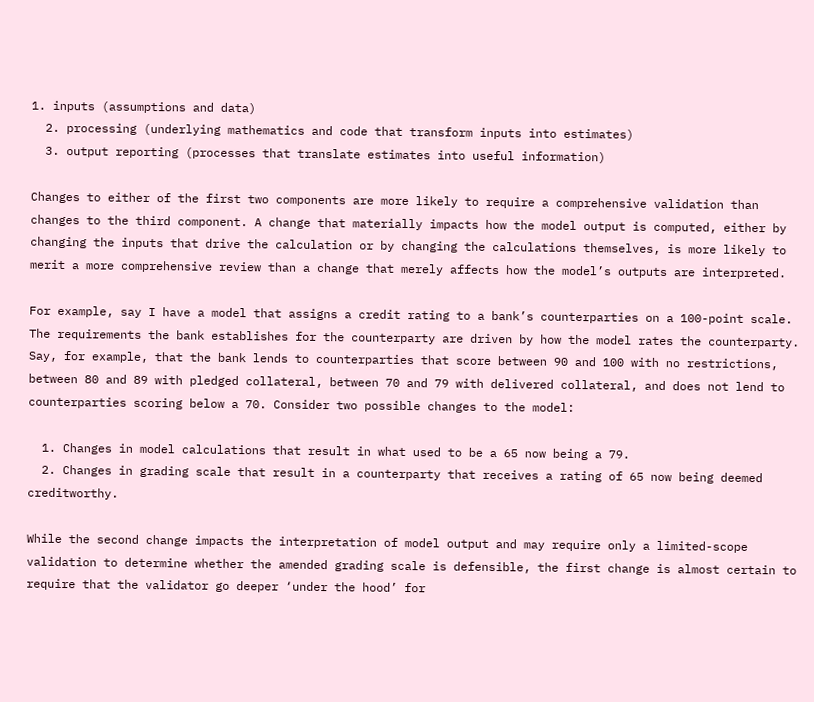1. inputs (assumptions and data)
  2. processing (underlying mathematics and code that transform inputs into estimates)
  3. output reporting (processes that translate estimates into useful information)

Changes to either of the first two components are more likely to require a comprehensive validation than changes to the third component. A change that materially impacts how the model output is computed, either by changing the inputs that drive the calculation or by changing the calculations themselves, is more likely to merit a more comprehensive review than a change that merely affects how the model’s outputs are interpreted.

For example, say I have a model that assigns a credit rating to a bank’s counterparties on a 100-point scale. The requirements the bank establishes for the counterparty are driven by how the model rates the counterparty. Say, for example, that the bank lends to counterparties that score between 90 and 100 with no restrictions, between 80 and 89 with pledged collateral, between 70 and 79 with delivered collateral, and does not lend to counterparties scoring below a 70. Consider two possible changes to the model:

  1. Changes in model calculations that result in what used to be a 65 now being a 79.
  2. Changes in grading scale that result in a counterparty that receives a rating of 65 now being deemed creditworthy.

While the second change impacts the interpretation of model output and may require only a limited-scope validation to determine whether the amended grading scale is defensible, the first change is almost certain to require that the validator go deeper ‘under the hood’ for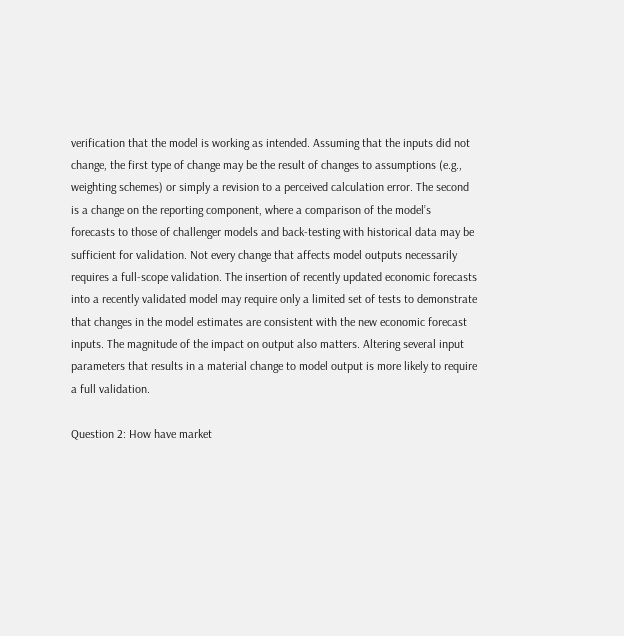verification that the model is working as intended. Assuming that the inputs did not change, the first type of change may be the result of changes to assumptions (e.g., weighting schemes) or simply a revision to a perceived calculation error. The second is a change on the reporting component, where a comparison of the model’s forecasts to those of challenger models and back-testing with historical data may be sufficient for validation. Not every change that affects model outputs necessarily requires a full-scope validation. The insertion of recently updated economic forecasts into a recently validated model may require only a limited set of tests to demonstrate that changes in the model estimates are consistent with the new economic forecast inputs. The magnitude of the impact on output also matters. Altering several input parameters that results in a material change to model output is more likely to require a full validation.

Question 2: How have market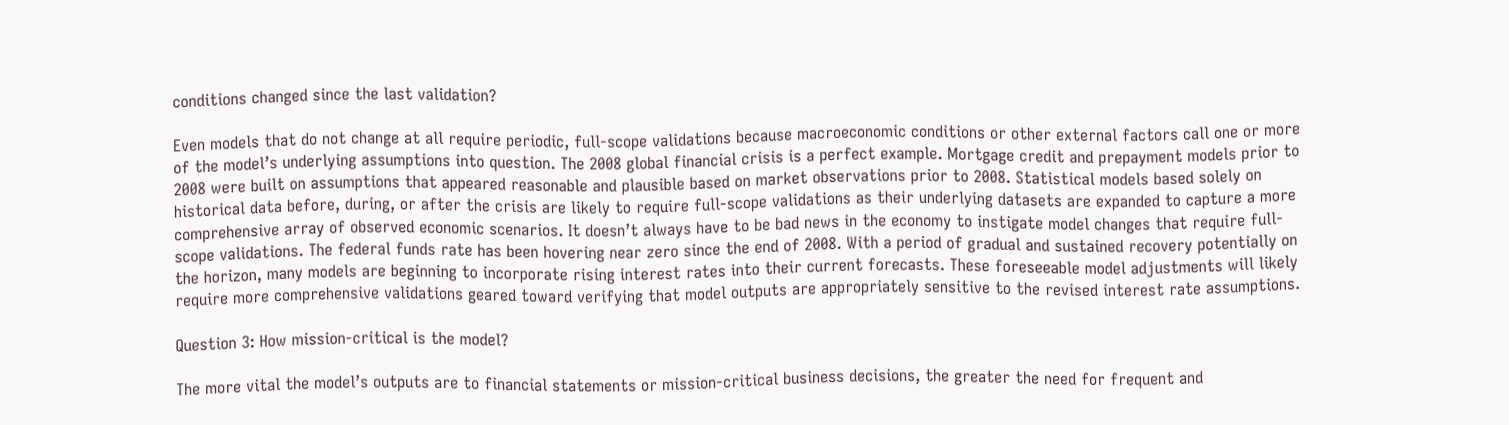conditions changed since the last validation?

Even models that do not change at all require periodic, full-scope validations because macroeconomic conditions or other external factors call one or more of the model’s underlying assumptions into question. The 2008 global financial crisis is a perfect example. Mortgage credit and prepayment models prior to 2008 were built on assumptions that appeared reasonable and plausible based on market observations prior to 2008. Statistical models based solely on historical data before, during, or after the crisis are likely to require full-scope validations as their underlying datasets are expanded to capture a more comprehensive array of observed economic scenarios. It doesn’t always have to be bad news in the economy to instigate model changes that require full-scope validations. The federal funds rate has been hovering near zero since the end of 2008. With a period of gradual and sustained recovery potentially on the horizon, many models are beginning to incorporate rising interest rates into their current forecasts. These foreseeable model adjustments will likely require more comprehensive validations geared toward verifying that model outputs are appropriately sensitive to the revised interest rate assumptions.

Question 3: How mission-critical is the model?

The more vital the model’s outputs are to financial statements or mission-critical business decisions, the greater the need for frequent and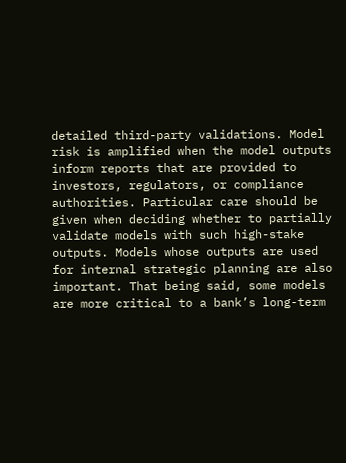detailed third-party validations. Model risk is amplified when the model outputs inform reports that are provided to investors, regulators, or compliance authorities. Particular care should be given when deciding whether to partially validate models with such high-stake outputs. Models whose outputs are used for internal strategic planning are also important. That being said, some models are more critical to a bank’s long-term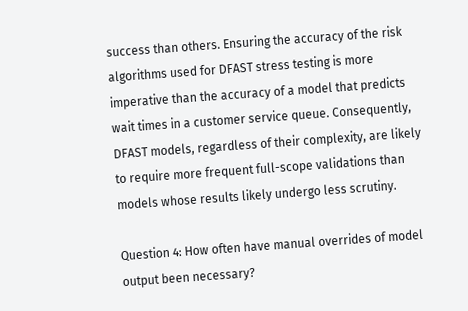success than others. Ensuring the accuracy of the risk algorithms used for DFAST stress testing is more imperative than the accuracy of a model that predicts wait times in a customer service queue. Consequently, DFAST models, regardless of their complexity, are likely to require more frequent full-scope validations than models whose results likely undergo less scrutiny.

Question 4: How often have manual overrides of model output been necessary?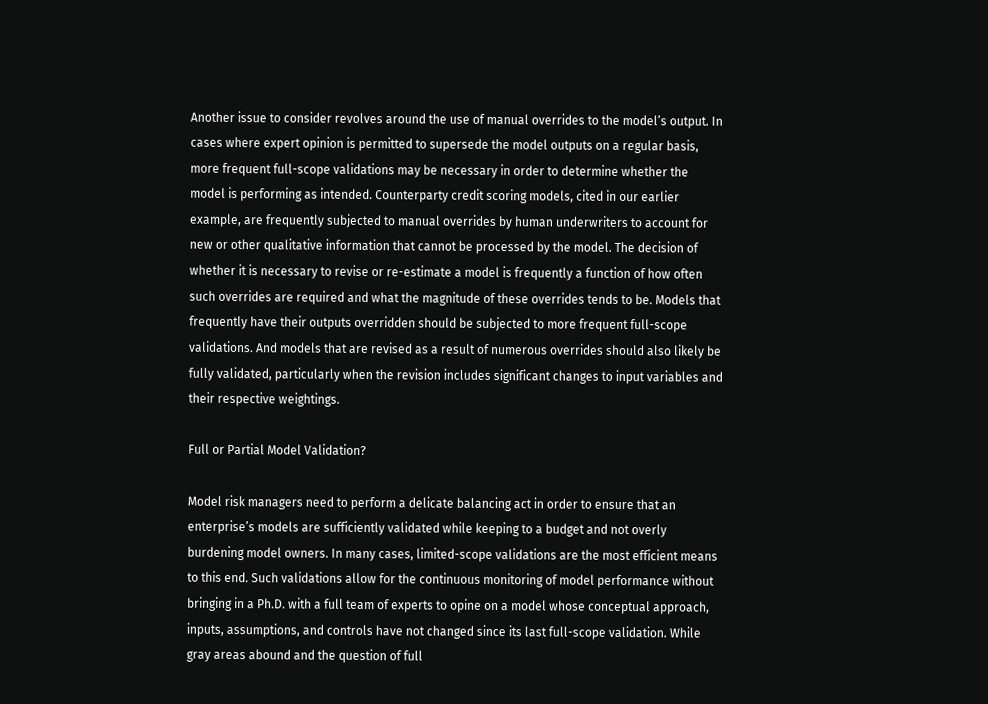Another issue to consider revolves around the use of manual overrides to the model’s output. In cases where expert opinion is permitted to supersede the model outputs on a regular basis, more frequent full-scope validations may be necessary in order to determine whether the model is performing as intended. Counterparty credit scoring models, cited in our earlier example, are frequently subjected to manual overrides by human underwriters to account for new or other qualitative information that cannot be processed by the model. The decision of whether it is necessary to revise or re-estimate a model is frequently a function of how often such overrides are required and what the magnitude of these overrides tends to be. Models that frequently have their outputs overridden should be subjected to more frequent full-scope validations. And models that are revised as a result of numerous overrides should also likely be fully validated, particularly when the revision includes significant changes to input variables and their respective weightings.

Full or Partial Model Validation?

Model risk managers need to perform a delicate balancing act in order to ensure that an enterprise’s models are sufficiently validated while keeping to a budget and not overly burdening model owners. In many cases, limited-scope validations are the most efficient means to this end. Such validations allow for the continuous monitoring of model performance without bringing in a Ph.D. with a full team of experts to opine on a model whose conceptual approach, inputs, assumptions, and controls have not changed since its last full-scope validation. While gray areas abound and the question of full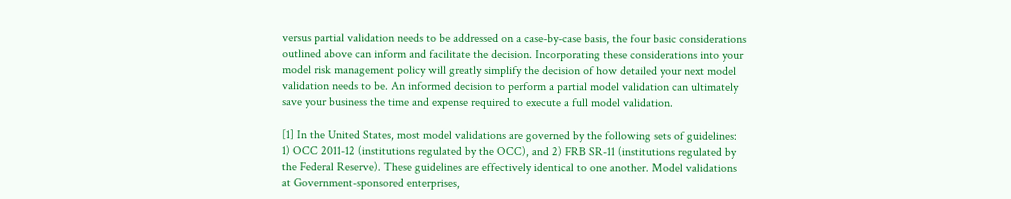versus partial validation needs to be addressed on a case-by-case basis, the four basic considerations outlined above can inform and facilitate the decision. Incorporating these considerations into your model risk management policy will greatly simplify the decision of how detailed your next model validation needs to be. An informed decision to perform a partial model validation can ultimately save your business the time and expense required to execute a full model validation.

[1] In the United States, most model validations are governed by the following sets of guidelines: 1) OCC 2011-12 (institutions regulated by the OCC), and 2) FRB SR-11 (institutions regulated by the Federal Reserve). These guidelines are effectively identical to one another. Model validations at Government-sponsored enterprises,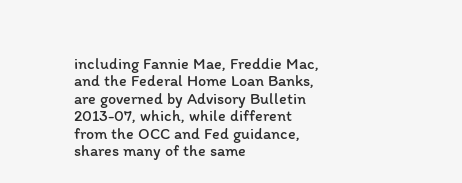including Fannie Mae, Freddie Mac, and the Federal Home Loan Banks, are governed by Advisory Bulletin 2013-07, which, while different from the OCC and Fed guidance, shares many of the same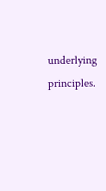underlying principles.